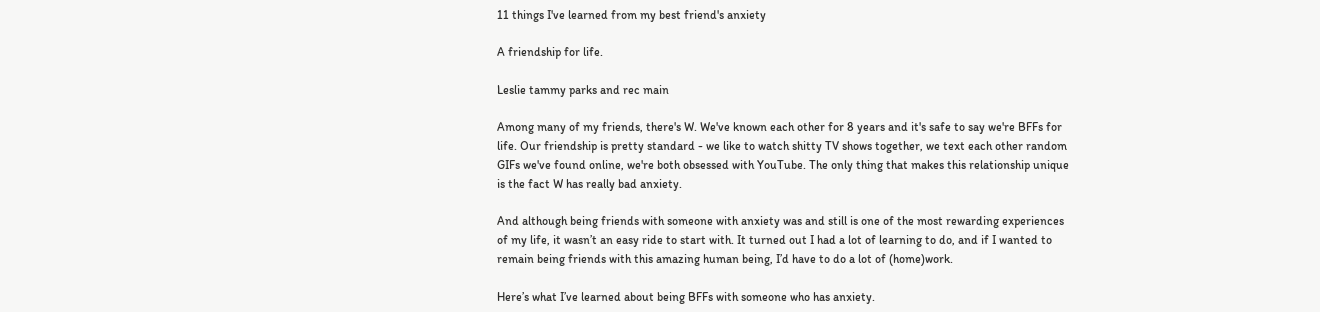11 things I've learned from my best friend's anxiety

A friendship for life.

Leslie tammy parks and rec main

Among many of my friends, there's W. We've known each other for 8 years and it's safe to say we're BFFs for life. Our friendship is pretty standard - we like to watch shitty TV shows together, we text each other random GIFs we've found online, we're both obsessed with YouTube. The only thing that makes this relationship unique is the fact W has really bad anxiety.

And although being friends with someone with anxiety was and still is one of the most rewarding experiences of my life, it wasn’t an easy ride to start with. It turned out I had a lot of learning to do, and if I wanted to remain being friends with this amazing human being, I’d have to do a lot of (home)work.

Here’s what I’ve learned about being BFFs with someone who has anxiety.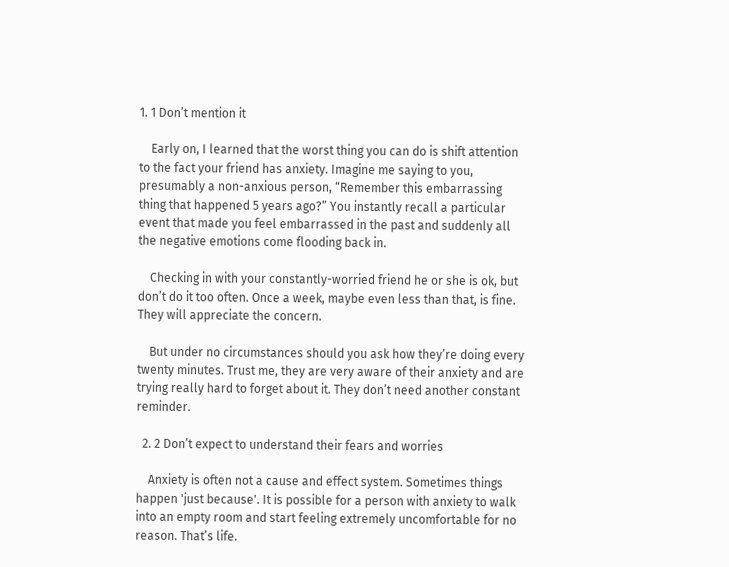1. 1 Don’t mention it

    Early on, I learned that the worst thing you can do is shift attention to the fact your friend has anxiety. Imagine me saying to you, presumably a non-anxious person, “Remember this embarrassing thing that happened 5 years ago?” You instantly recall a particular event that made you feel embarrassed in the past and suddenly all the negative emotions come flooding back in.

    Checking in with your constantly-worried friend he or she is ok, but don’t do it too often. Once a week, maybe even less than that, is fine. They will appreciate the concern.

    But under no circumstances should you ask how they’re doing every twenty minutes. Trust me, they are very aware of their anxiety and are trying really hard to forget about it. They don’t need another constant reminder.

  2. 2 Don’t expect to understand their fears and worries

    Anxiety is often not a cause and effect system. Sometimes things happen 'just because'. It is possible for a person with anxiety to walk into an empty room and start feeling extremely uncomfortable for no reason. That’s life.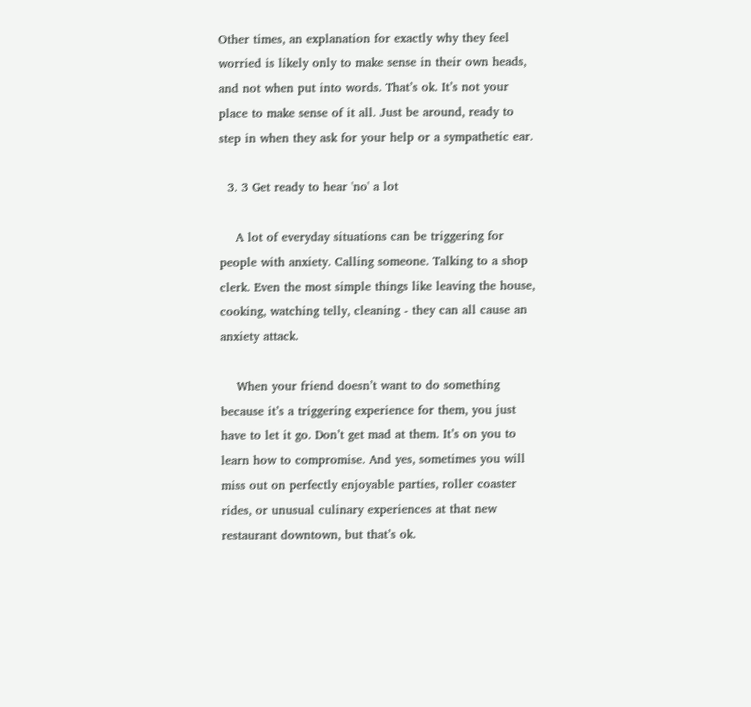Other times, an explanation for exactly why they feel worried is likely only to make sense in their own heads, and not when put into words. That’s ok. It’s not your place to make sense of it all. Just be around, ready to step in when they ask for your help or a sympathetic ear.

  3. 3 Get ready to hear 'no' a lot

    A lot of everyday situations can be triggering for people with anxiety. Calling someone. Talking to a shop clerk. Even the most simple things like leaving the house, cooking, watching telly, cleaning - they can all cause an anxiety attack.

    When your friend doesn’t want to do something because it’s a triggering experience for them, you just have to let it go. Don’t get mad at them. It’s on you to learn how to compromise. And yes, sometimes you will miss out on perfectly enjoyable parties, roller coaster rides, or unusual culinary experiences at that new restaurant downtown, but that’s ok.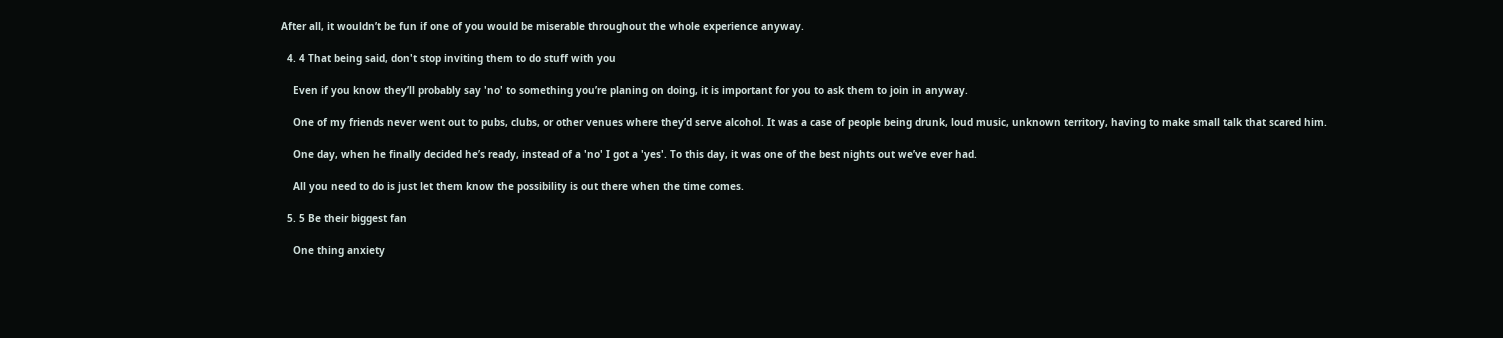After all, it wouldn’t be fun if one of you would be miserable throughout the whole experience anyway.

  4. 4 That being said, don't stop inviting them to do stuff with you

    Even if you know they’ll probably say 'no' to something you’re planing on doing, it is important for you to ask them to join in anyway.

    One of my friends never went out to pubs, clubs, or other venues where they’d serve alcohol. It was a case of people being drunk, loud music, unknown territory, having to make small talk that scared him.

    One day, when he finally decided he’s ready, instead of a 'no' I got a 'yes'. To this day, it was one of the best nights out we’ve ever had.

    All you need to do is just let them know the possibility is out there when the time comes.

  5. 5 Be their biggest fan

    One thing anxiety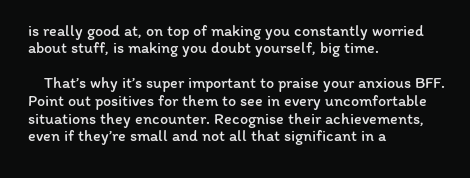is really good at, on top of making you constantly worried about stuff, is making you doubt yourself, big time.

    That’s why it’s super important to praise your anxious BFF. Point out positives for them to see in every uncomfortable situations they encounter. Recognise their achievements, even if they’re small and not all that significant in a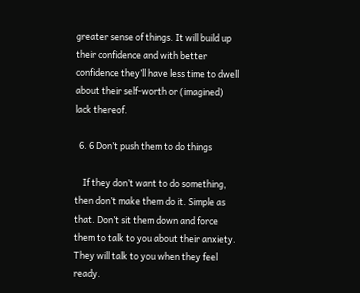greater sense of things. It will build up their confidence and with better confidence they’ll have less time to dwell about their self-worth or (imagined) lack thereof.

  6. 6 Don’t push them to do things

    If they don’t want to do something, then don’t make them do it. Simple as that. Don’t sit them down and force them to talk to you about their anxiety. They will talk to you when they feel ready.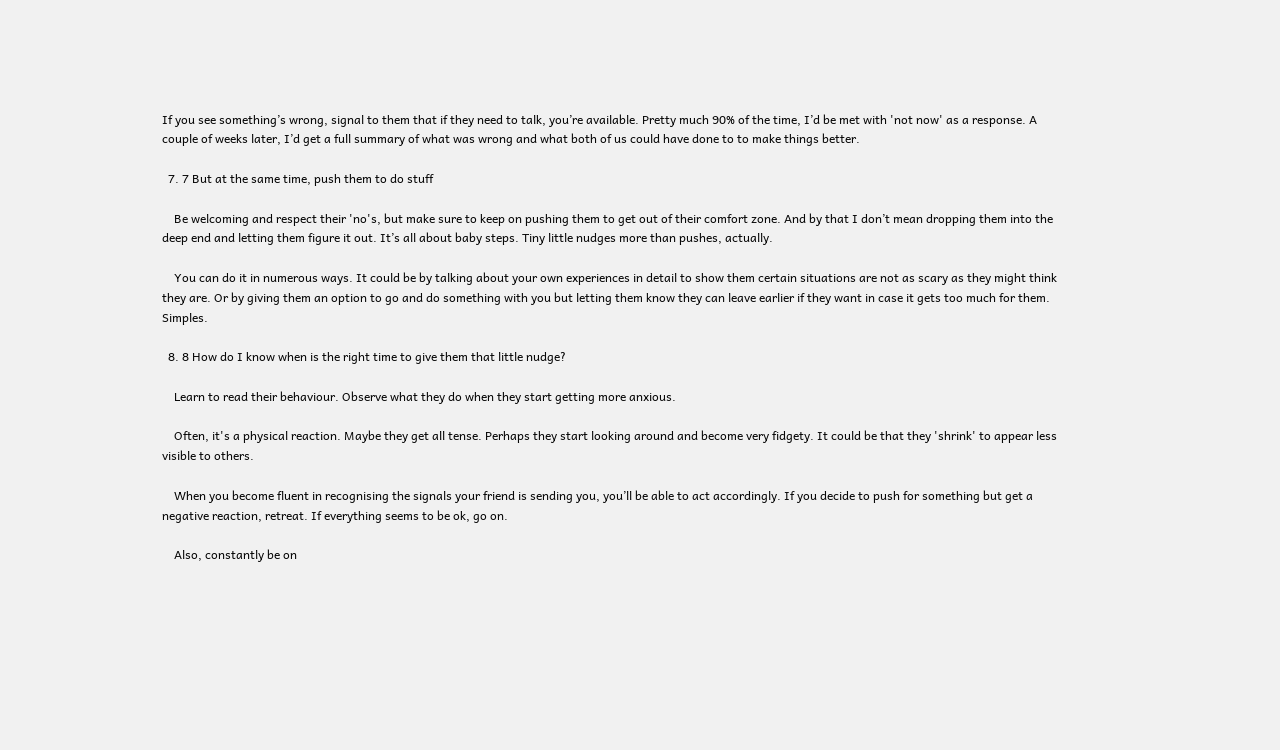If you see something’s wrong, signal to them that if they need to talk, you’re available. Pretty much 90% of the time, I’d be met with 'not now' as a response. A couple of weeks later, I’d get a full summary of what was wrong and what both of us could have done to to make things better.

  7. 7 But at the same time, push them to do stuff

    Be welcoming and respect their 'no's, but make sure to keep on pushing them to get out of their comfort zone. And by that I don’t mean dropping them into the deep end and letting them figure it out. It’s all about baby steps. Tiny little nudges more than pushes, actually.

    You can do it in numerous ways. It could be by talking about your own experiences in detail to show them certain situations are not as scary as they might think they are. Or by giving them an option to go and do something with you but letting them know they can leave earlier if they want in case it gets too much for them. Simples.

  8. 8 How do I know when is the right time to give them that little nudge?

    Learn to read their behaviour. Observe what they do when they start getting more anxious.

    Often, it's a physical reaction. Maybe they get all tense. Perhaps they start looking around and become very fidgety. It could be that they 'shrink' to appear less visible to others.

    When you become fluent in recognising the signals your friend is sending you, you’ll be able to act accordingly. If you decide to push for something but get a negative reaction, retreat. If everything seems to be ok, go on.

    Also, constantly be on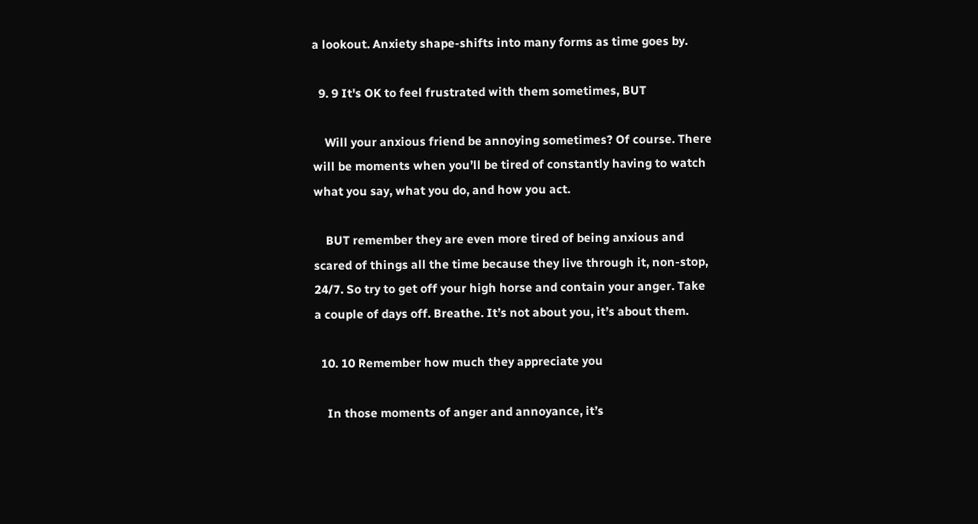a lookout. Anxiety shape-shifts into many forms as time goes by.

  9. 9 It's OK to feel frustrated with them sometimes, BUT

    Will your anxious friend be annoying sometimes? Of course. There will be moments when you’ll be tired of constantly having to watch what you say, what you do, and how you act.

    BUT remember they are even more tired of being anxious and scared of things all the time because they live through it, non-stop, 24/7. So try to get off your high horse and contain your anger. Take a couple of days off. Breathe. It’s not about you, it’s about them.

  10. 10 Remember how much they appreciate you

    In those moments of anger and annoyance, it’s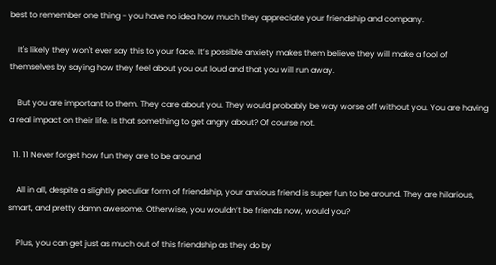best to remember one thing - you have no idea how much they appreciate your friendship and company.

    It's likely they won't ever say this to your face. It’s possible anxiety makes them believe they will make a fool of themselves by saying how they feel about you out loud and that you will run away.

    But you are important to them. They care about you. They would probably be way worse off without you. You are having a real impact on their life. Is that something to get angry about? Of course not.

  11. 11 Never forget how fun they are to be around

    All in all, despite a slightly peculiar form of friendship, your anxious friend is super fun to be around. They are hilarious, smart, and pretty damn awesome. Otherwise, you wouldn’t be friends now, would you?

    Plus, you can get just as much out of this friendship as they do by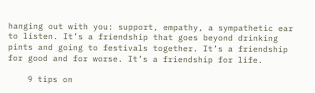hanging out with you: support, empathy, a sympathetic ear to listen. It’s a friendship that goes beyond drinking pints and going to festivals together. It’s a friendship for good and for worse. It’s a friendship for life.

    9 tips on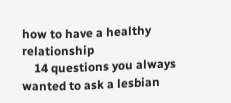how to have a healthy relationship
    14 questions you always wanted to ask a lesbian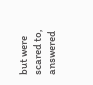but were scared to, answered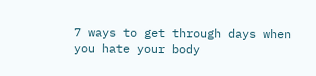7 ways to get through days when you hate your body